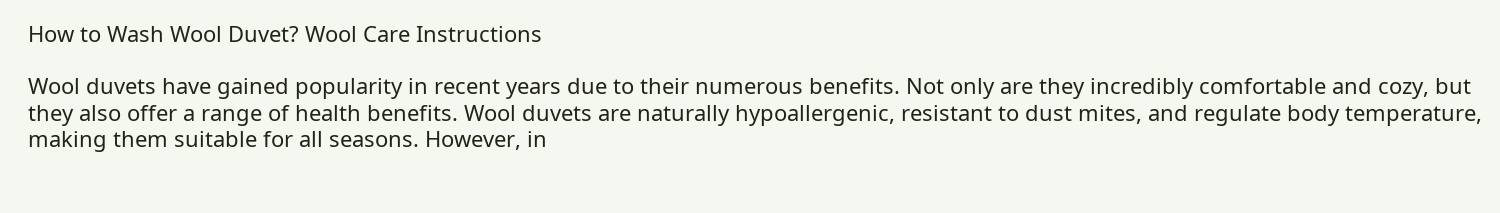How to Wash Wool Duvet? Wool Care Instructions

Wool duvets have gained popularity in recent years due to their numerous benefits. Not only are they incredibly comfortable and cozy, but they also offer a range of health benefits. Wool duvets are naturally hypoallergenic, resistant to dust mites, and regulate body temperature, making them suitable for all seasons. However, in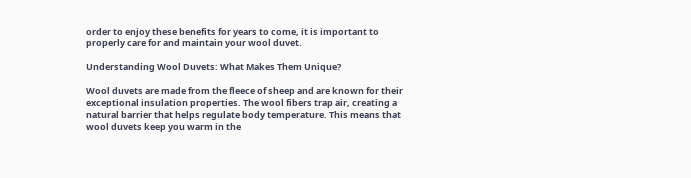order to enjoy these benefits for years to come, it is important to properly care for and maintain your wool duvet.

Understanding Wool Duvets: What Makes Them Unique?

Wool duvets are made from the fleece of sheep and are known for their exceptional insulation properties. The wool fibers trap air, creating a natural barrier that helps regulate body temperature. This means that wool duvets keep you warm in the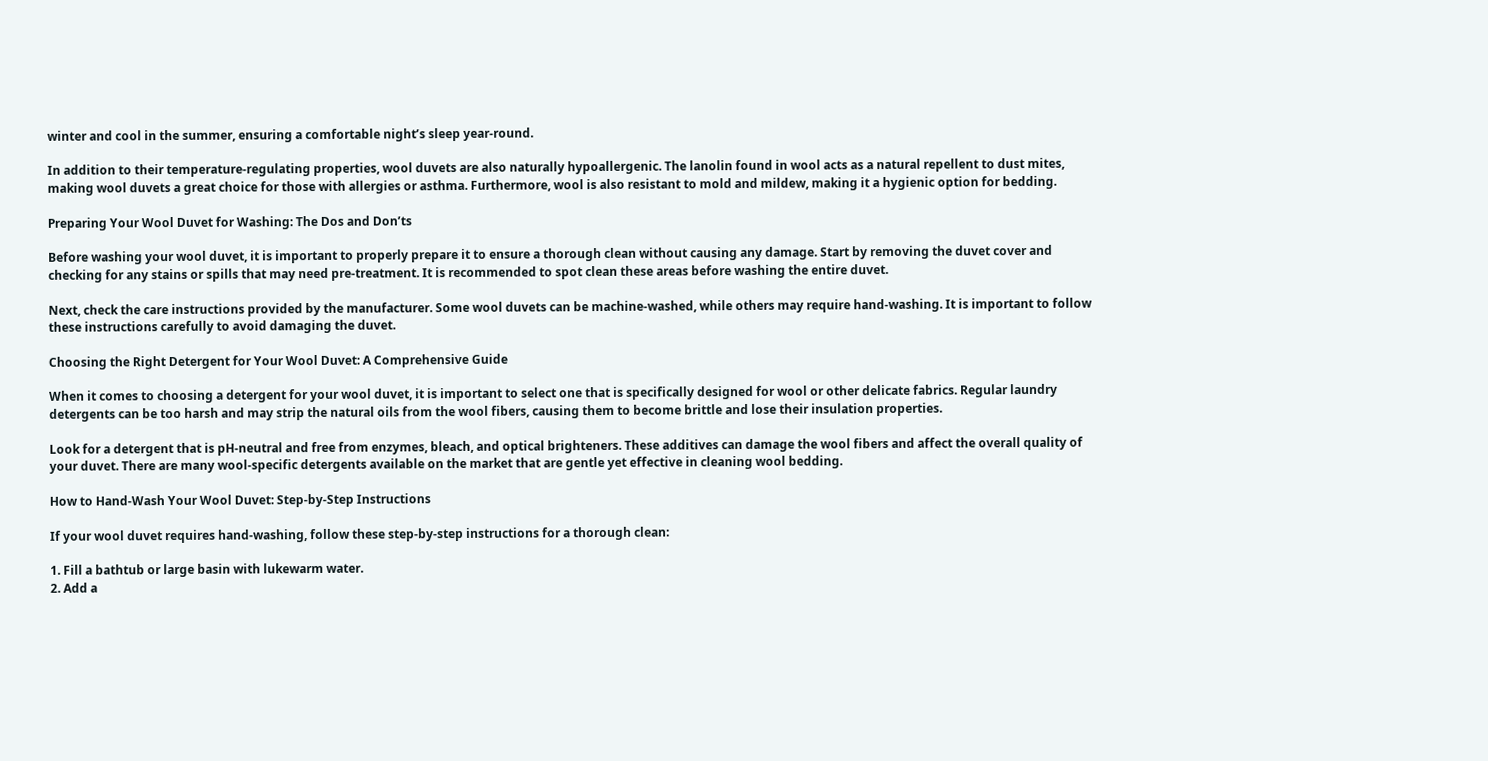winter and cool in the summer, ensuring a comfortable night’s sleep year-round.

In addition to their temperature-regulating properties, wool duvets are also naturally hypoallergenic. The lanolin found in wool acts as a natural repellent to dust mites, making wool duvets a great choice for those with allergies or asthma. Furthermore, wool is also resistant to mold and mildew, making it a hygienic option for bedding.

Preparing Your Wool Duvet for Washing: The Dos and Don’ts

Before washing your wool duvet, it is important to properly prepare it to ensure a thorough clean without causing any damage. Start by removing the duvet cover and checking for any stains or spills that may need pre-treatment. It is recommended to spot clean these areas before washing the entire duvet.

Next, check the care instructions provided by the manufacturer. Some wool duvets can be machine-washed, while others may require hand-washing. It is important to follow these instructions carefully to avoid damaging the duvet.

Choosing the Right Detergent for Your Wool Duvet: A Comprehensive Guide

When it comes to choosing a detergent for your wool duvet, it is important to select one that is specifically designed for wool or other delicate fabrics. Regular laundry detergents can be too harsh and may strip the natural oils from the wool fibers, causing them to become brittle and lose their insulation properties.

Look for a detergent that is pH-neutral and free from enzymes, bleach, and optical brighteners. These additives can damage the wool fibers and affect the overall quality of your duvet. There are many wool-specific detergents available on the market that are gentle yet effective in cleaning wool bedding.

How to Hand-Wash Your Wool Duvet: Step-by-Step Instructions

If your wool duvet requires hand-washing, follow these step-by-step instructions for a thorough clean:

1. Fill a bathtub or large basin with lukewarm water.
2. Add a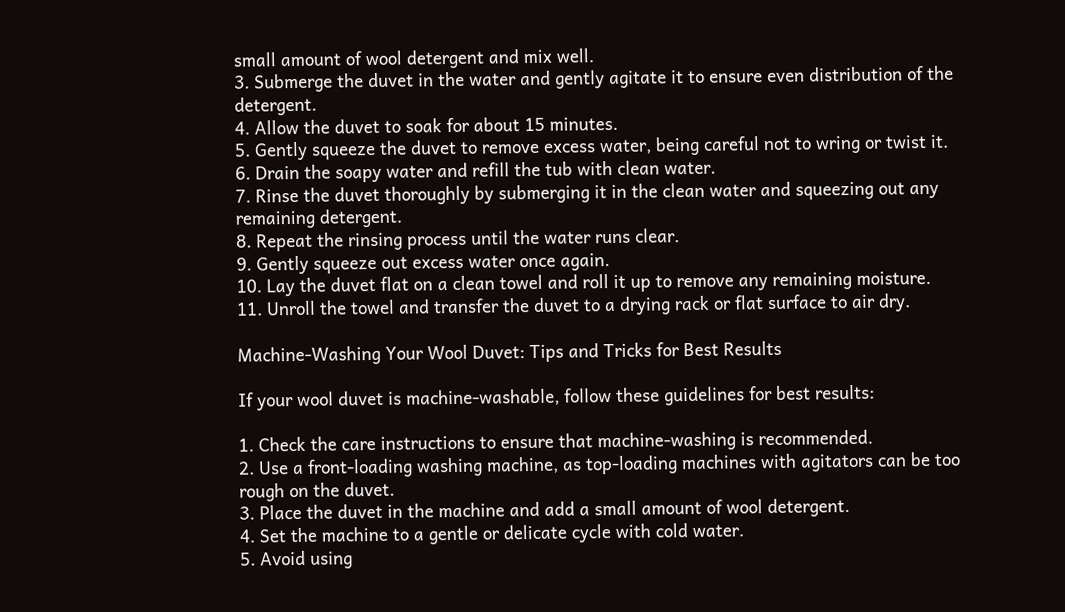small amount of wool detergent and mix well.
3. Submerge the duvet in the water and gently agitate it to ensure even distribution of the detergent.
4. Allow the duvet to soak for about 15 minutes.
5. Gently squeeze the duvet to remove excess water, being careful not to wring or twist it.
6. Drain the soapy water and refill the tub with clean water.
7. Rinse the duvet thoroughly by submerging it in the clean water and squeezing out any remaining detergent.
8. Repeat the rinsing process until the water runs clear.
9. Gently squeeze out excess water once again.
10. Lay the duvet flat on a clean towel and roll it up to remove any remaining moisture.
11. Unroll the towel and transfer the duvet to a drying rack or flat surface to air dry.

Machine-Washing Your Wool Duvet: Tips and Tricks for Best Results

If your wool duvet is machine-washable, follow these guidelines for best results:

1. Check the care instructions to ensure that machine-washing is recommended.
2. Use a front-loading washing machine, as top-loading machines with agitators can be too rough on the duvet.
3. Place the duvet in the machine and add a small amount of wool detergent.
4. Set the machine to a gentle or delicate cycle with cold water.
5. Avoid using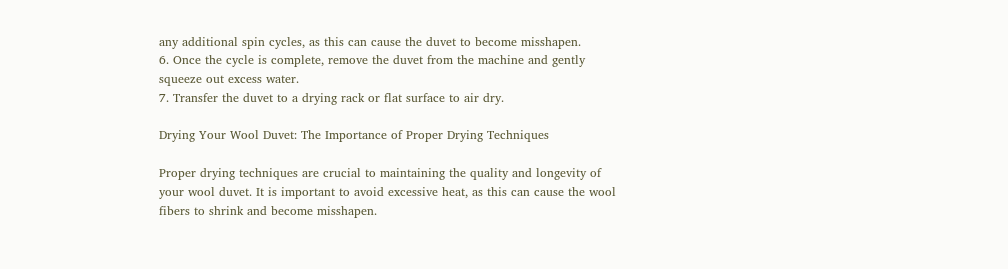any additional spin cycles, as this can cause the duvet to become misshapen.
6. Once the cycle is complete, remove the duvet from the machine and gently squeeze out excess water.
7. Transfer the duvet to a drying rack or flat surface to air dry.

Drying Your Wool Duvet: The Importance of Proper Drying Techniques

Proper drying techniques are crucial to maintaining the quality and longevity of your wool duvet. It is important to avoid excessive heat, as this can cause the wool fibers to shrink and become misshapen.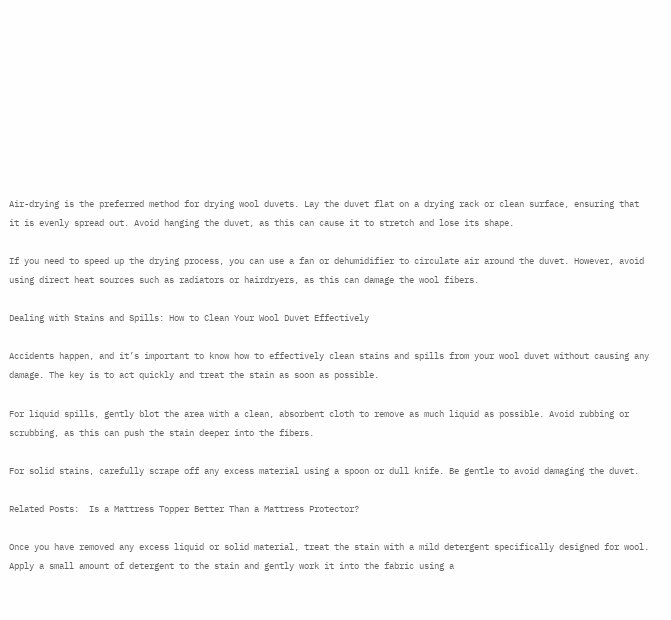Air-drying is the preferred method for drying wool duvets. Lay the duvet flat on a drying rack or clean surface, ensuring that it is evenly spread out. Avoid hanging the duvet, as this can cause it to stretch and lose its shape.

If you need to speed up the drying process, you can use a fan or dehumidifier to circulate air around the duvet. However, avoid using direct heat sources such as radiators or hairdryers, as this can damage the wool fibers.

Dealing with Stains and Spills: How to Clean Your Wool Duvet Effectively

Accidents happen, and it’s important to know how to effectively clean stains and spills from your wool duvet without causing any damage. The key is to act quickly and treat the stain as soon as possible.

For liquid spills, gently blot the area with a clean, absorbent cloth to remove as much liquid as possible. Avoid rubbing or scrubbing, as this can push the stain deeper into the fibers.

For solid stains, carefully scrape off any excess material using a spoon or dull knife. Be gentle to avoid damaging the duvet.

Related Posts:  Is a Mattress Topper Better Than a Mattress Protector?

Once you have removed any excess liquid or solid material, treat the stain with a mild detergent specifically designed for wool. Apply a small amount of detergent to the stain and gently work it into the fabric using a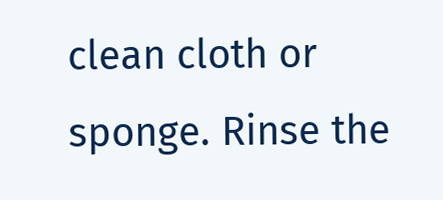clean cloth or sponge. Rinse the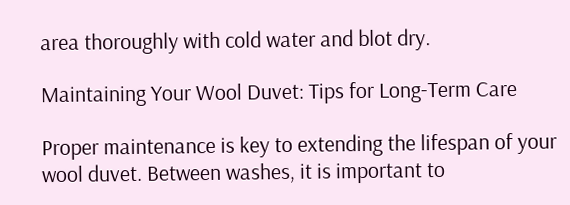area thoroughly with cold water and blot dry.

Maintaining Your Wool Duvet: Tips for Long-Term Care

Proper maintenance is key to extending the lifespan of your wool duvet. Between washes, it is important to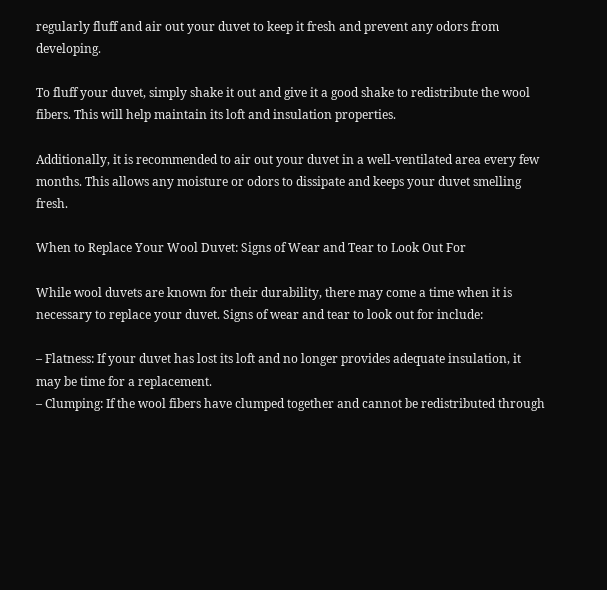regularly fluff and air out your duvet to keep it fresh and prevent any odors from developing.

To fluff your duvet, simply shake it out and give it a good shake to redistribute the wool fibers. This will help maintain its loft and insulation properties.

Additionally, it is recommended to air out your duvet in a well-ventilated area every few months. This allows any moisture or odors to dissipate and keeps your duvet smelling fresh.

When to Replace Your Wool Duvet: Signs of Wear and Tear to Look Out For

While wool duvets are known for their durability, there may come a time when it is necessary to replace your duvet. Signs of wear and tear to look out for include:

– Flatness: If your duvet has lost its loft and no longer provides adequate insulation, it may be time for a replacement.
– Clumping: If the wool fibers have clumped together and cannot be redistributed through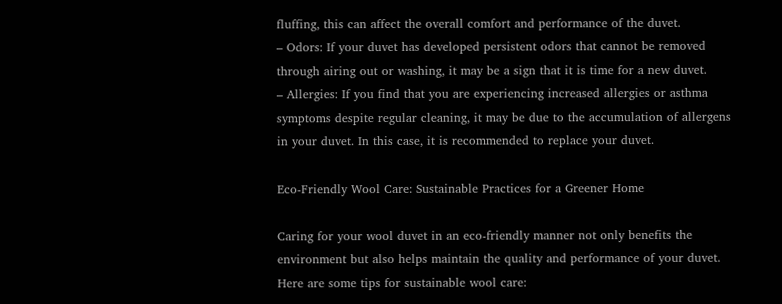fluffing, this can affect the overall comfort and performance of the duvet.
– Odors: If your duvet has developed persistent odors that cannot be removed through airing out or washing, it may be a sign that it is time for a new duvet.
– Allergies: If you find that you are experiencing increased allergies or asthma symptoms despite regular cleaning, it may be due to the accumulation of allergens in your duvet. In this case, it is recommended to replace your duvet.

Eco-Friendly Wool Care: Sustainable Practices for a Greener Home

Caring for your wool duvet in an eco-friendly manner not only benefits the environment but also helps maintain the quality and performance of your duvet. Here are some tips for sustainable wool care: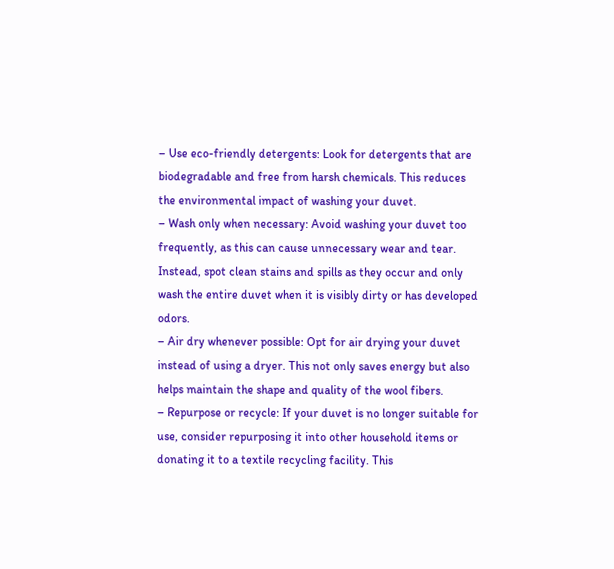– Use eco-friendly detergents: Look for detergents that are biodegradable and free from harsh chemicals. This reduces the environmental impact of washing your duvet.
– Wash only when necessary: Avoid washing your duvet too frequently, as this can cause unnecessary wear and tear. Instead, spot clean stains and spills as they occur and only wash the entire duvet when it is visibly dirty or has developed odors.
– Air dry whenever possible: Opt for air drying your duvet instead of using a dryer. This not only saves energy but also helps maintain the shape and quality of the wool fibers.
– Repurpose or recycle: If your duvet is no longer suitable for use, consider repurposing it into other household items or donating it to a textile recycling facility. This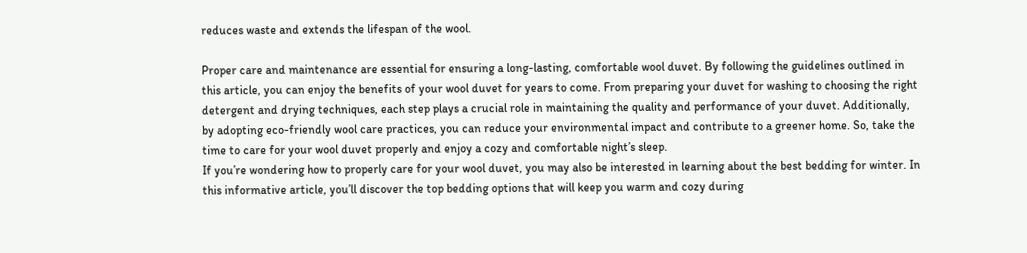reduces waste and extends the lifespan of the wool.

Proper care and maintenance are essential for ensuring a long-lasting, comfortable wool duvet. By following the guidelines outlined in this article, you can enjoy the benefits of your wool duvet for years to come. From preparing your duvet for washing to choosing the right detergent and drying techniques, each step plays a crucial role in maintaining the quality and performance of your duvet. Additionally, by adopting eco-friendly wool care practices, you can reduce your environmental impact and contribute to a greener home. So, take the time to care for your wool duvet properly and enjoy a cozy and comfortable night’s sleep.
If you’re wondering how to properly care for your wool duvet, you may also be interested in learning about the best bedding for winter. In this informative article, you’ll discover the top bedding options that will keep you warm and cozy during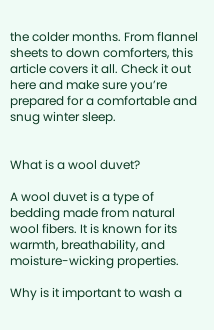the colder months. From flannel sheets to down comforters, this article covers it all. Check it out here and make sure you’re prepared for a comfortable and snug winter sleep.


What is a wool duvet?

A wool duvet is a type of bedding made from natural wool fibers. It is known for its warmth, breathability, and moisture-wicking properties.

Why is it important to wash a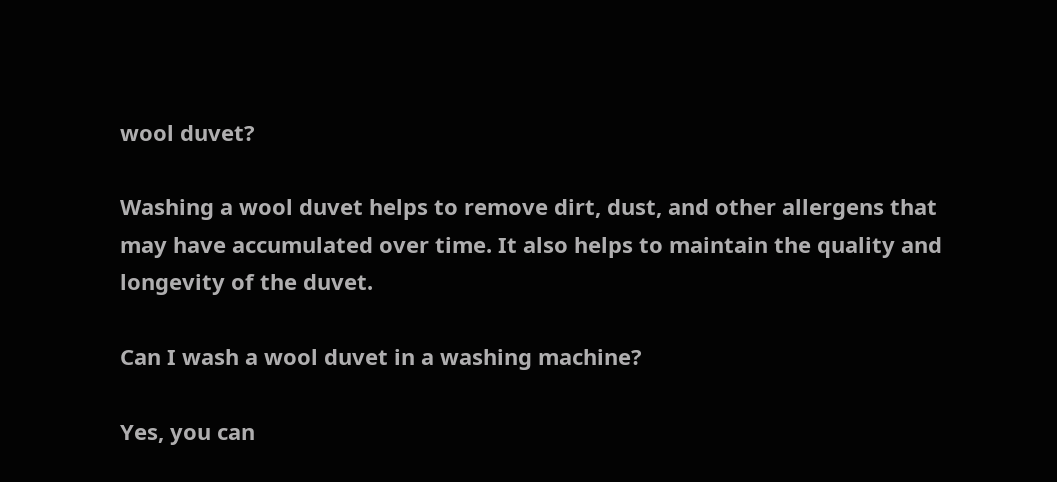wool duvet?

Washing a wool duvet helps to remove dirt, dust, and other allergens that may have accumulated over time. It also helps to maintain the quality and longevity of the duvet.

Can I wash a wool duvet in a washing machine?

Yes, you can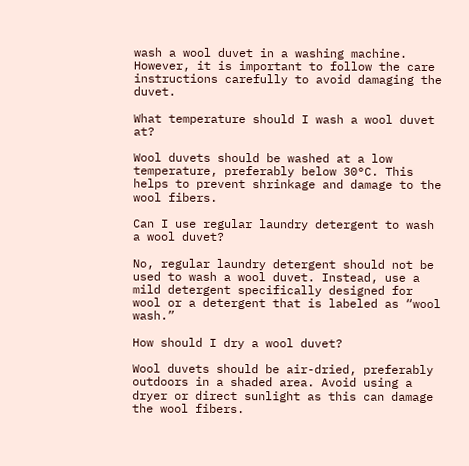wash a wool duvet in a washing machine. However, it is important to follow the care instructions carefully to avoid damaging the duvet.

What temperature should I wash a wool duvet at?

Wool duvets should be washed at a low temperature, preferably below 30°C. This helps to prevent shrinkage and damage to the wool fibers.

Can I use regular laundry detergent to wash a wool duvet?

No, regular laundry detergent should not be used to wash a wool duvet. Instead, use a mild detergent specifically designed for wool or a detergent that is labeled as “wool wash.”

How should I dry a wool duvet?

Wool duvets should be air-dried, preferably outdoors in a shaded area. Avoid using a dryer or direct sunlight as this can damage the wool fibers.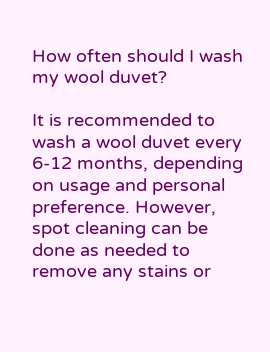How often should I wash my wool duvet?

It is recommended to wash a wool duvet every 6-12 months, depending on usage and personal preference. However, spot cleaning can be done as needed to remove any stains or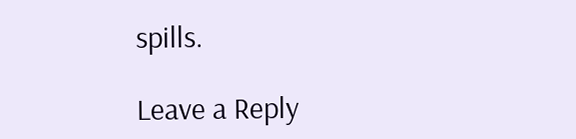spills.

Leave a Reply